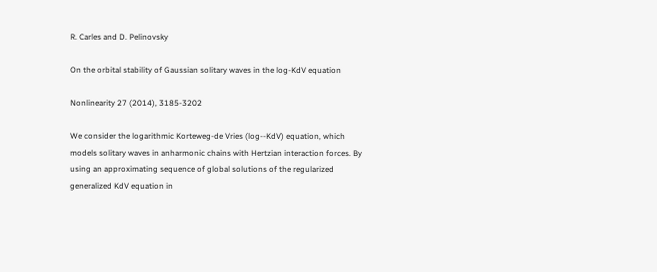R. Carles and D. Pelinovsky

On the orbital stability of Gaussian solitary waves in the log-KdV equation

Nonlinearity 27 (2014), 3185-3202

We consider the logarithmic Korteweg-de Vries (log--KdV) equation, which models solitary waves in anharmonic chains with Hertzian interaction forces. By using an approximating sequence of global solutions of the regularized generalized KdV equation in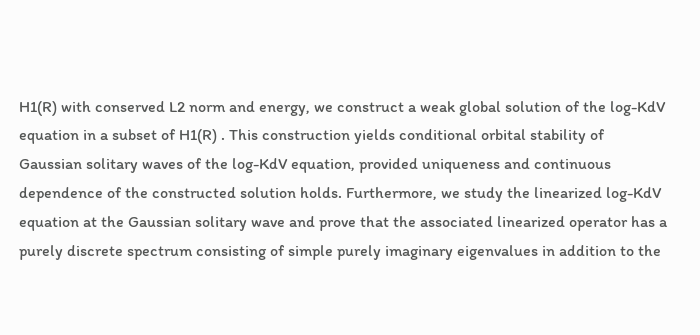H1(R) with conserved L2 norm and energy, we construct a weak global solution of the log-KdV equation in a subset of H1(R) . This construction yields conditional orbital stability of Gaussian solitary waves of the log-KdV equation, provided uniqueness and continuous dependence of the constructed solution holds. Furthermore, we study the linearized log-KdV equation at the Gaussian solitary wave and prove that the associated linearized operator has a purely discrete spectrum consisting of simple purely imaginary eigenvalues in addition to the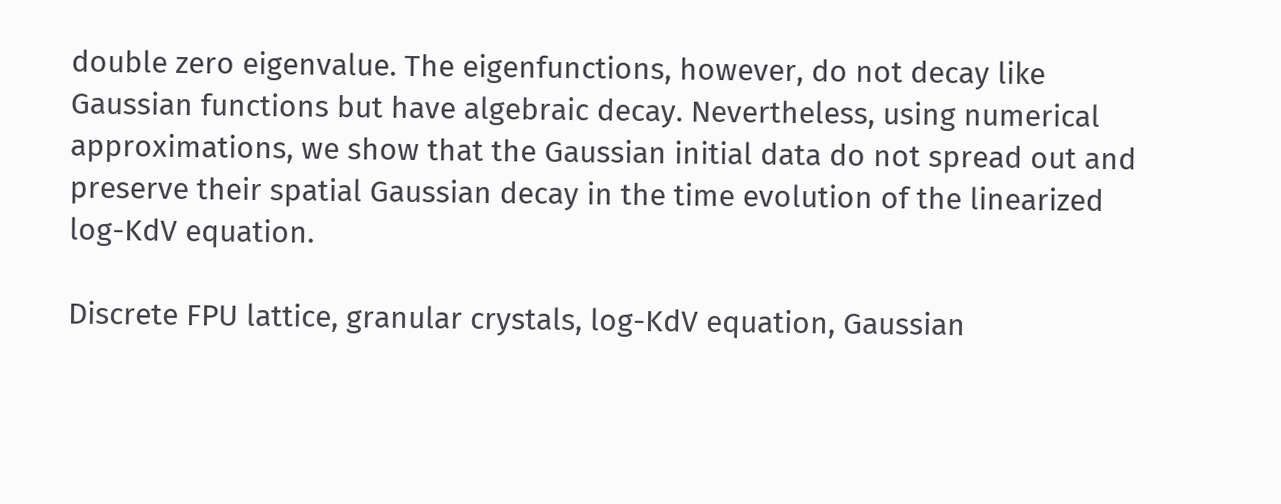double zero eigenvalue. The eigenfunctions, however, do not decay like Gaussian functions but have algebraic decay. Nevertheless, using numerical approximations, we show that the Gaussian initial data do not spread out and preserve their spatial Gaussian decay in the time evolution of the linearized log-KdV equation.

Discrete FPU lattice, granular crystals, log-KdV equation, Gaussian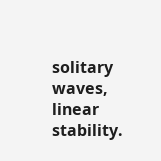solitary waves, linear stability.